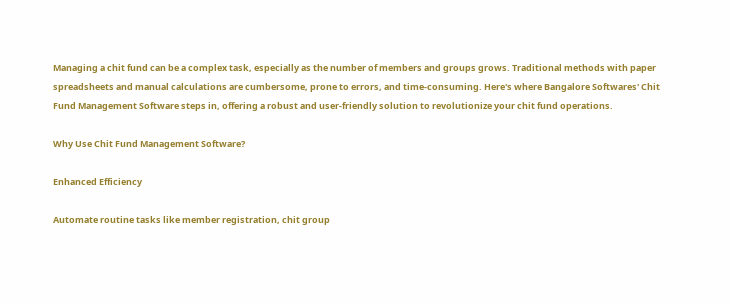Managing a chit fund can be a complex task, especially as the number of members and groups grows. Traditional methods with paper spreadsheets and manual calculations are cumbersome, prone to errors, and time-consuming. Here's where Bangalore Softwares' Chit Fund Management Software steps in, offering a robust and user-friendly solution to revolutionize your chit fund operations.

Why Use Chit Fund Management Software?

Enhanced Efficiency

Automate routine tasks like member registration, chit group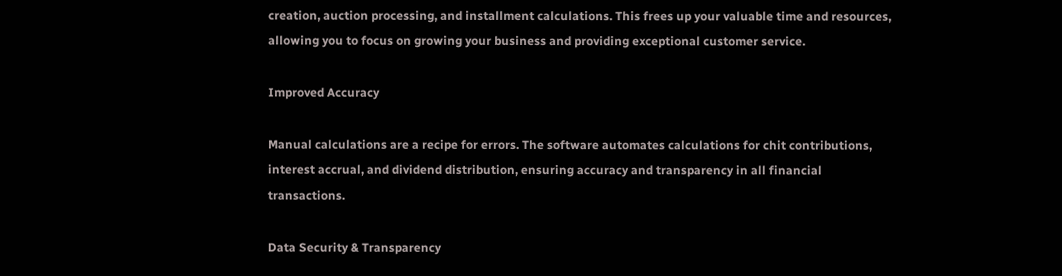creation, auction processing, and installment calculations. This frees up your valuable time and resources, allowing you to focus on growing your business and providing exceptional customer service.

Improved Accuracy

Manual calculations are a recipe for errors. The software automates calculations for chit contributions, interest accrual, and dividend distribution, ensuring accuracy and transparency in all financial transactions.

Data Security & Transparency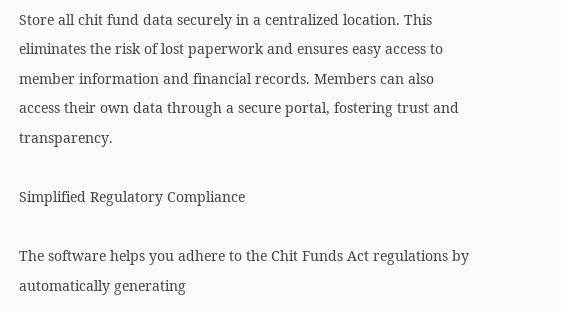Store all chit fund data securely in a centralized location. This eliminates the risk of lost paperwork and ensures easy access to member information and financial records. Members can also access their own data through a secure portal, fostering trust and transparency.

Simplified Regulatory Compliance

The software helps you adhere to the Chit Funds Act regulations by automatically generating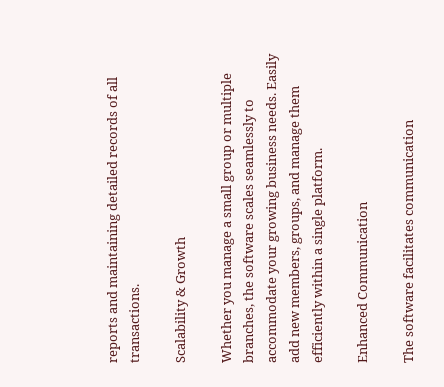reports and maintaining detailed records of all transactions.

Scalability & Growth

Whether you manage a small group or multiple branches, the software scales seamlessly to accommodate your growing business needs. Easily add new members, groups, and manage them efficiently within a single platform.

Enhanced Communication

The software facilitates communication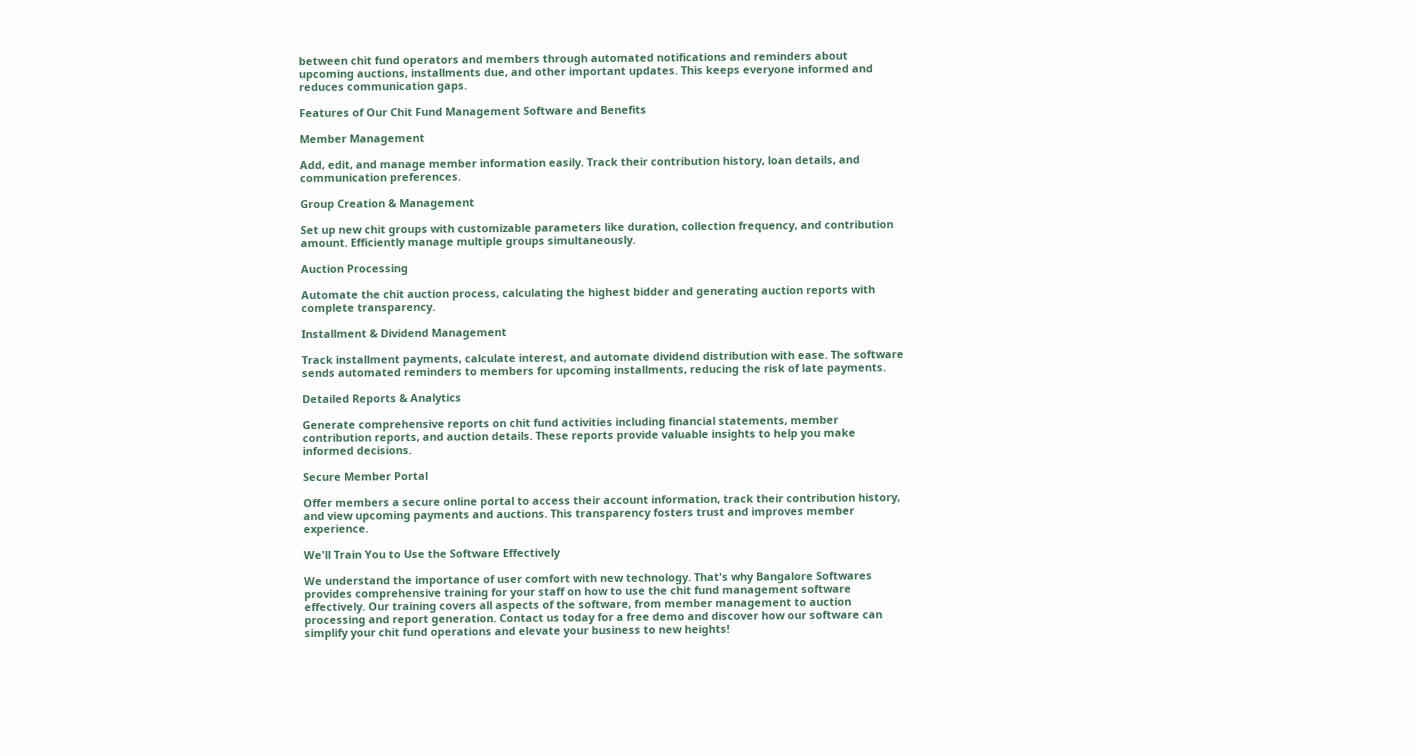between chit fund operators and members through automated notifications and reminders about upcoming auctions, installments due, and other important updates. This keeps everyone informed and reduces communication gaps.

Features of Our Chit Fund Management Software and Benefits

Member Management

Add, edit, and manage member information easily. Track their contribution history, loan details, and communication preferences.

Group Creation & Management

Set up new chit groups with customizable parameters like duration, collection frequency, and contribution amount. Efficiently manage multiple groups simultaneously.

Auction Processing

Automate the chit auction process, calculating the highest bidder and generating auction reports with complete transparency.

Installment & Dividend Management

Track installment payments, calculate interest, and automate dividend distribution with ease. The software sends automated reminders to members for upcoming installments, reducing the risk of late payments.

Detailed Reports & Analytics

Generate comprehensive reports on chit fund activities including financial statements, member contribution reports, and auction details. These reports provide valuable insights to help you make informed decisions.

Secure Member Portal

Offer members a secure online portal to access their account information, track their contribution history, and view upcoming payments and auctions. This transparency fosters trust and improves member experience.

We'll Train You to Use the Software Effectively

We understand the importance of user comfort with new technology. That's why Bangalore Softwares provides comprehensive training for your staff on how to use the chit fund management software effectively. Our training covers all aspects of the software, from member management to auction processing and report generation. Contact us today for a free demo and discover how our software can simplify your chit fund operations and elevate your business to new heights!